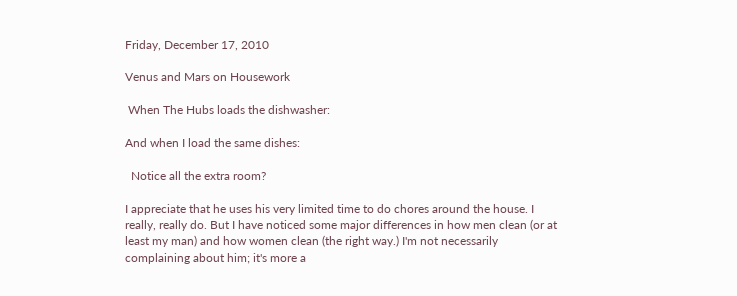Friday, December 17, 2010

Venus and Mars on Housework

 When The Hubs loads the dishwasher:

And when I load the same dishes:

  Notice all the extra room?

I appreciate that he uses his very limited time to do chores around the house. I really, really do. But I have noticed some major differences in how men clean (or at least my man) and how women clean (the right way.) I'm not necessarily complaining about him; it's more a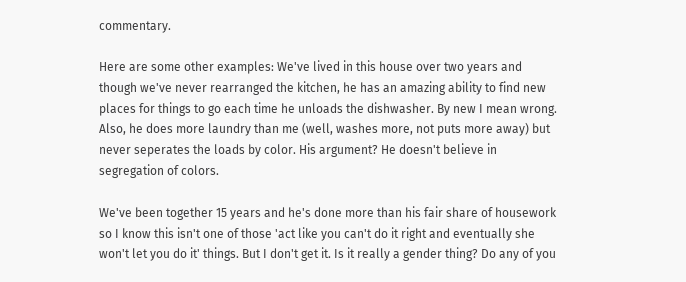commentary.

Here are some other examples: We've lived in this house over two years and though we've never rearranged the kitchen, he has an amazing ability to find new places for things to go each time he unloads the dishwasher. By new I mean wrong. Also, he does more laundry than me (well, washes more, not puts more away) but never seperates the loads by color. His argument? He doesn't believe in segregation of colors.

We've been together 15 years and he's done more than his fair share of housework so I know this isn't one of those 'act like you can't do it right and eventually she won't let you do it' things. But I don't get it. Is it really a gender thing? Do any of you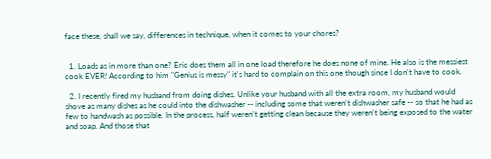face these, shall we say, differences in technique, when it comes to your chores?


  1. Loads as in more than one? Eric does them all in one load therefore he does none of mine. He also is the messiest cook EVER! According to him "Genius is messy" it's hard to complain on this one though since I don't have to cook.

  2. I recently fired my husband from doing dishes. Unlike your husband with all the extra room, my husband would shove as many dishes as he could into the dishwasher -- including some that weren't dishwasher safe -- so that he had as few to handwash as possible. In the process, half weren't getting clean because they weren't being exposed to the water and soap. And those that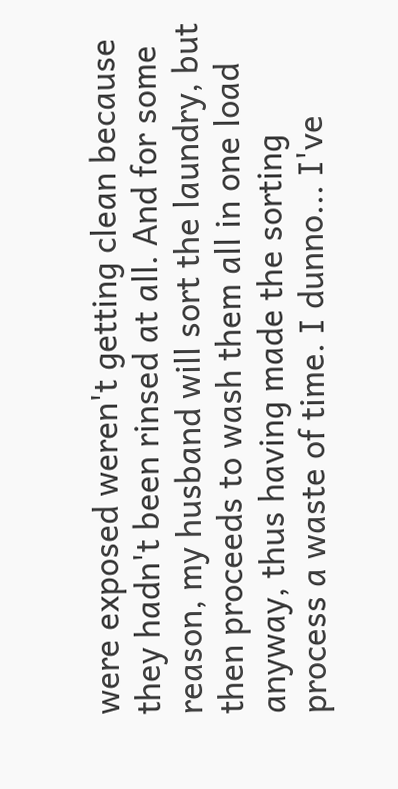were exposed weren't getting clean because they hadn't been rinsed at all. And for some reason, my husband will sort the laundry, but then proceeds to wash them all in one load anyway, thus having made the sorting process a waste of time. I dunno... I've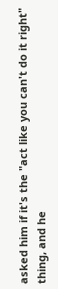asked him if it's the "act like you can't do it right" thing, and he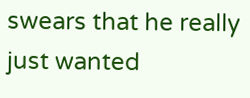swears that he really just wanted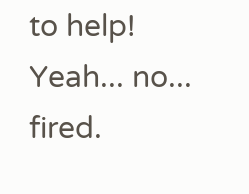to help! Yeah... no... fired.